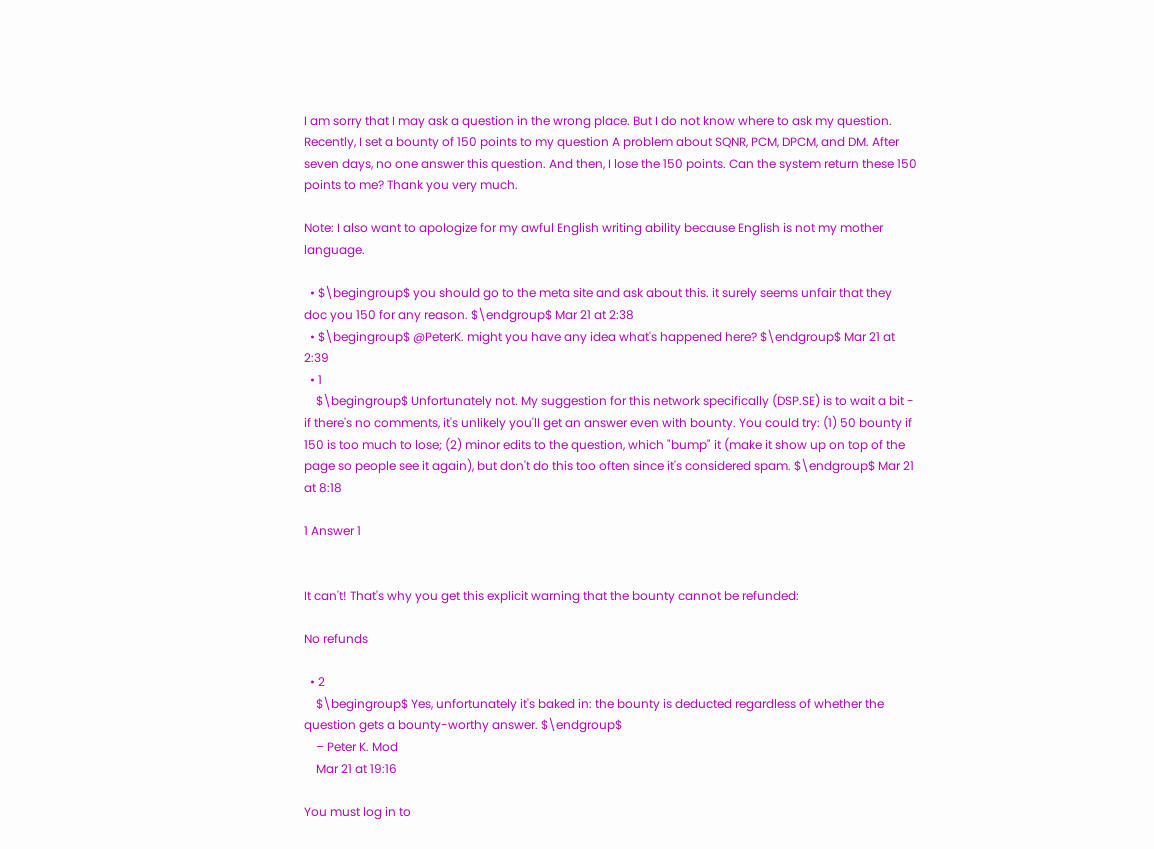I am sorry that I may ask a question in the wrong place. But I do not know where to ask my question. Recently, I set a bounty of 150 points to my question A problem about SQNR, PCM, DPCM, and DM. After seven days, no one answer this question. And then, I lose the 150 points. Can the system return these 150 points to me? Thank you very much.

Note: I also want to apologize for my awful English writing ability because English is not my mother language.

  • $\begingroup$ you should go to the meta site and ask about this. it surely seems unfair that they doc you 150 for any reason. $\endgroup$ Mar 21 at 2:38
  • $\begingroup$ @PeterK. might you have any idea what's happened here? $\endgroup$ Mar 21 at 2:39
  • 1
    $\begingroup$ Unfortunately not. My suggestion for this network specifically (DSP.SE) is to wait a bit - if there's no comments, it's unlikely you'll get an answer even with bounty. You could try: (1) 50 bounty if 150 is too much to lose; (2) minor edits to the question, which "bump" it (make it show up on top of the page so people see it again), but don't do this too often since it's considered spam. $\endgroup$ Mar 21 at 8:18

1 Answer 1


It can't! That's why you get this explicit warning that the bounty cannot be refunded:

No refunds

  • 2
    $\begingroup$ Yes, unfortunately it's baked in: the bounty is deducted regardless of whether the question gets a bounty-worthy answer. $\endgroup$
    – Peter K. Mod
    Mar 21 at 19:16

You must log in to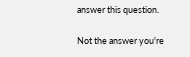answer this question.

Not the answer you're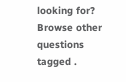looking for? Browse other questions tagged .